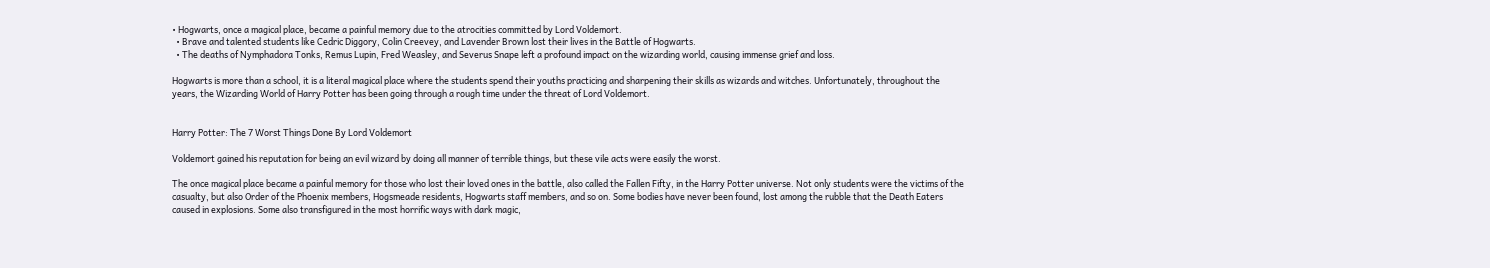• Hogwarts, once a magical place, became a painful memory due to the atrocities committed by Lord Voldemort.
  • Brave and talented students like Cedric Diggory, Colin Creevey, and Lavender Brown lost their lives in the Battle of Hogwarts.
  • The deaths of Nymphadora Tonks, Remus Lupin, Fred Weasley, and Severus Snape left a profound impact on the wizarding world, causing immense grief and loss.

Hogwarts is more than a school, it is a literal magical place where the students spend their youths practicing and sharpening their skills as wizards and witches. Unfortunately, throughout the years, the Wizarding World of Harry Potter has been going through a rough time under the threat of Lord Voldemort.


Harry Potter: The 7 Worst Things Done By Lord Voldemort

Voldemort gained his reputation for being an evil wizard by doing all manner of terrible things, but these vile acts were easily the worst.

The once magical place became a painful memory for those who lost their loved ones in the battle, also called the Fallen Fifty, in the Harry Potter universe. Not only students were the victims of the casualty, but also Order of the Phoenix members, Hogsmeade residents, Hogwarts staff members, and so on. Some bodies have never been found, lost among the rubble that the Death Eaters caused in explosions. Some also transfigured in the most horrific ways with dark magic,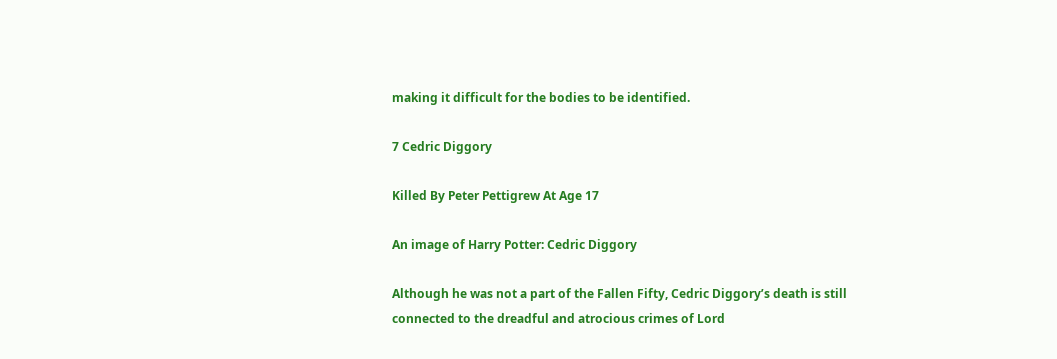making it difficult for the bodies to be identified.

7 Cedric Diggory

Killed By Peter Pettigrew At Age 17

An image of Harry Potter: Cedric Diggory

Although he was not a part of the Fallen Fifty, Cedric Diggory’s death is still connected to the dreadful and atrocious crimes of Lord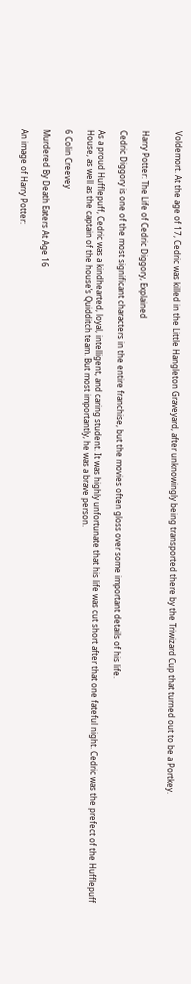Voldemort. At the age of 17, Cedric was killed in the Little Hangleton Graveyard, after unknowingly being transported there by the Triwizard Cup that turned out to be a Portkey.


Harry Potter: The Life of Cedric Diggory, Explained

Cedric Diggory is one of the most significant characters in the entire franchise, but the movies often gloss over some important details of his life.

As a proud Hufflepuff, Cedric was a kindhearted, loyal, intelligent, and caring student. It was highly unfortunate that his life was cut short after that one fateful night. Cedric was the prefect of the Hufflepuff House, as well as the captain of the house’s Quidditch team. But most importantly, he was a brave person.

6 Colin Creevey

Murdered By Death Eaters At Age 16

An image of Harry Potter: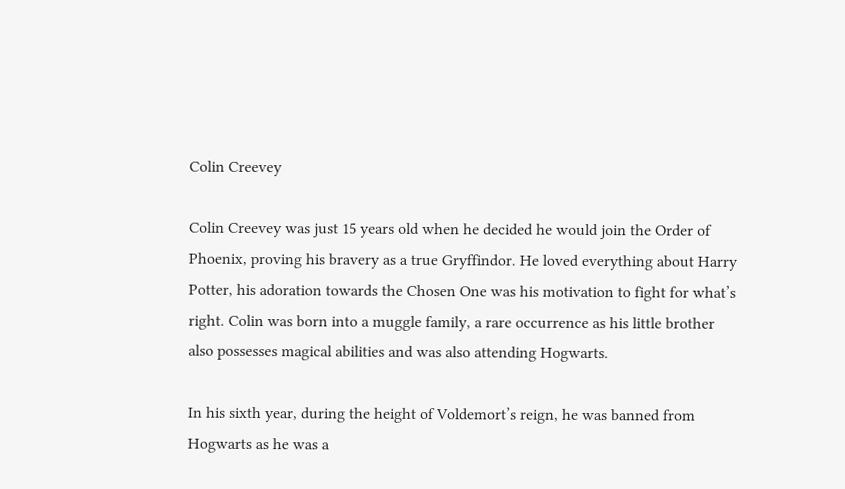Colin Creevey

Colin Creevey was just 15 years old when he decided he would join the Order of Phoenix, proving his bravery as a true Gryffindor. He loved everything about Harry Potter, his adoration towards the Chosen One was his motivation to fight for what’s right. Colin was born into a muggle family, a rare occurrence as his little brother also possesses magical abilities and was also attending Hogwarts.

In his sixth year, during the height of Voldemort’s reign, he was banned from Hogwarts as he was a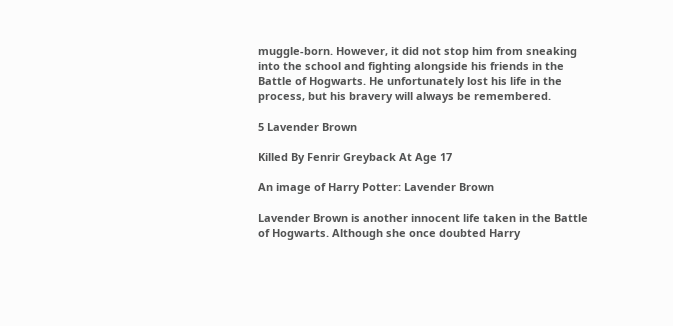muggle-born. However, it did not stop him from sneaking into the school and fighting alongside his friends in the Battle of Hogwarts. He unfortunately lost his life in the process, but his bravery will always be remembered.

5 Lavender Brown

Killed By Fenrir Greyback At Age 17

An image of Harry Potter: Lavender Brown

Lavender Brown is another innocent life taken in the Battle of Hogwarts. Although she once doubted Harry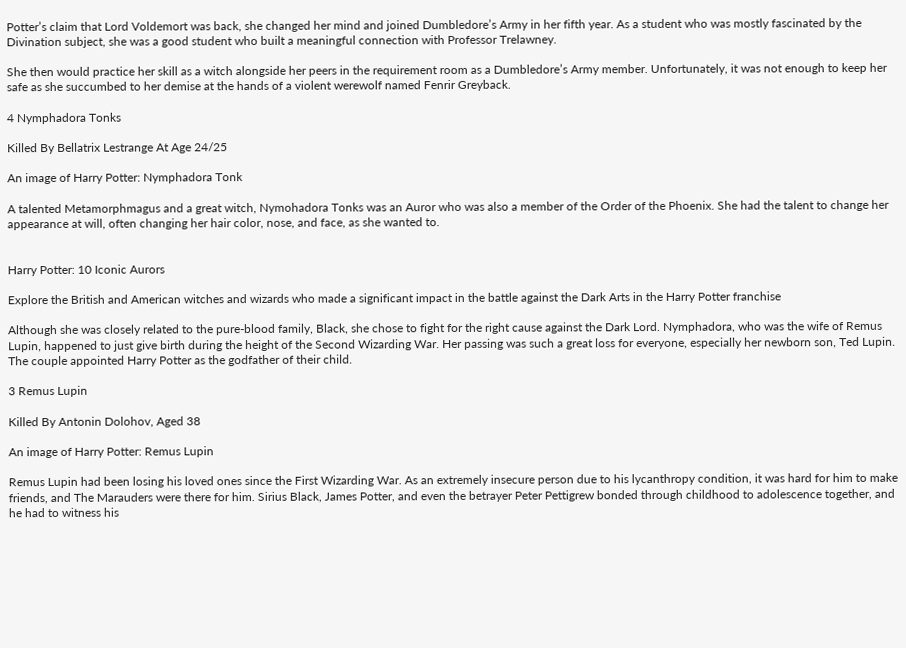Potter’s claim that Lord Voldemort was back, she changed her mind and joined Dumbledore’s Army in her fifth year. As a student who was mostly fascinated by the Divination subject, she was a good student who built a meaningful connection with Professor Trelawney.

She then would practice her skill as a witch alongside her peers in the requirement room as a Dumbledore’s Army member. Unfortunately, it was not enough to keep her safe as she succumbed to her demise at the hands of a violent werewolf named Fenrir Greyback.

4 Nymphadora Tonks

Killed By Bellatrix Lestrange At Age 24/25

An image of Harry Potter: Nymphadora Tonk

A talented Metamorphmagus and a great witch, Nymohadora Tonks was an Auror who was also a member of the Order of the Phoenix. She had the talent to change her appearance at will, often changing her hair color, nose, and face, as she wanted to.


Harry Potter: 10 Iconic Aurors

Explore the British and American witches and wizards who made a significant impact in the battle against the Dark Arts in the Harry Potter franchise

Although she was closely related to the pure-blood family, Black, she chose to fight for the right cause against the Dark Lord. Nymphadora, who was the wife of Remus Lupin, happened to just give birth during the height of the Second Wizarding War. Her passing was such a great loss for everyone, especially her newborn son, Ted Lupin. The couple appointed Harry Potter as the godfather of their child.

3 Remus Lupin

Killed By Antonin Dolohov, Aged 38

An image of Harry Potter: Remus Lupin

Remus Lupin had been losing his loved ones since the First Wizarding War. As an extremely insecure person due to his lycanthropy condition, it was hard for him to make friends, and The Marauders were there for him. Sirius Black, James Potter, and even the betrayer Peter Pettigrew bonded through childhood to adolescence together, and he had to witness his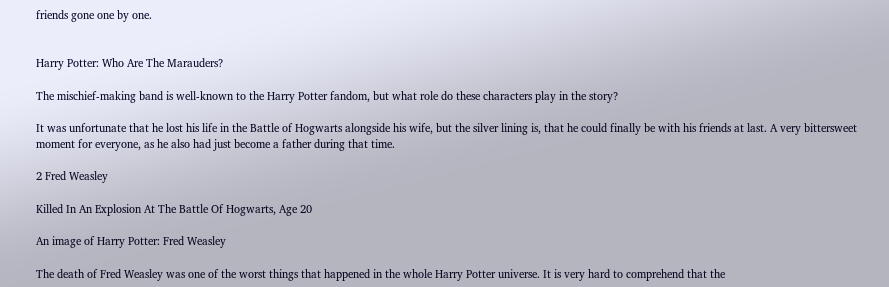friends gone one by one.


Harry Potter: Who Are The Marauders?

The mischief-making band is well-known to the Harry Potter fandom, but what role do these characters play in the story?

It was unfortunate that he lost his life in the Battle of Hogwarts alongside his wife, but the silver lining is, that he could finally be with his friends at last. A very bittersweet moment for everyone, as he also had just become a father during that time.

2 Fred Weasley

Killed In An Explosion At The Battle Of Hogwarts, Age 20

An image of Harry Potter: Fred Weasley

The death of Fred Weasley was one of the worst things that happened in the whole Harry Potter universe. It is very hard to comprehend that the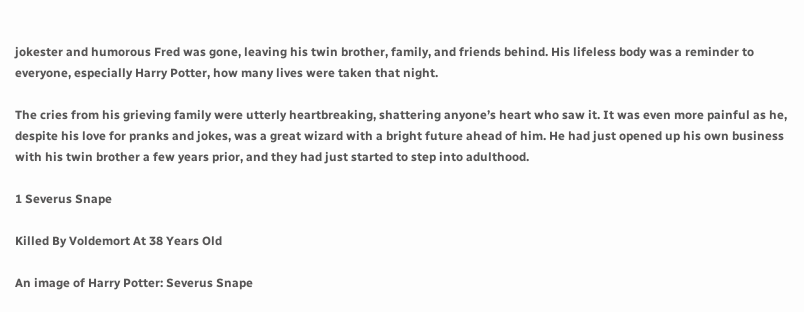jokester and humorous Fred was gone, leaving his twin brother, family, and friends behind. His lifeless body was a reminder to everyone, especially Harry Potter, how many lives were taken that night.

The cries from his grieving family were utterly heartbreaking, shattering anyone’s heart who saw it. It was even more painful as he, despite his love for pranks and jokes, was a great wizard with a bright future ahead of him. He had just opened up his own business with his twin brother a few years prior, and they had just started to step into adulthood.

1 Severus Snape

Killed By Voldemort At 38 Years Old

An image of Harry Potter: Severus Snape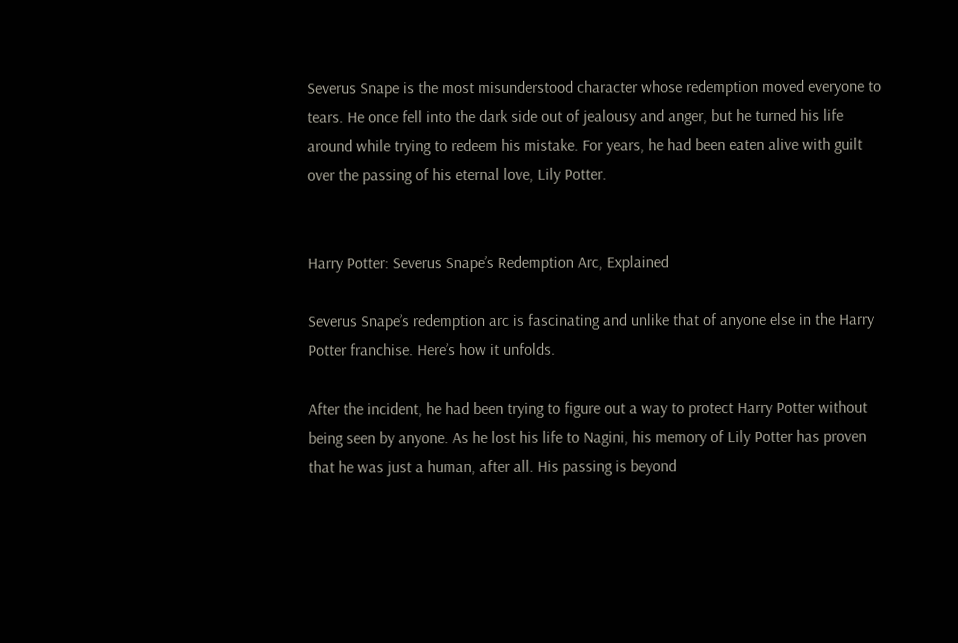Severus Snape is the most misunderstood character whose redemption moved everyone to tears. He once fell into the dark side out of jealousy and anger, but he turned his life around while trying to redeem his mistake. For years, he had been eaten alive with guilt over the passing of his eternal love, Lily Potter.


Harry Potter: Severus Snape’s Redemption Arc, Explained

Severus Snape’s redemption arc is fascinating and unlike that of anyone else in the Harry Potter franchise. Here’s how it unfolds.

After the incident, he had been trying to figure out a way to protect Harry Potter without being seen by anyone. As he lost his life to Nagini, his memory of Lily Potter has proven that he was just a human, after all. His passing is beyond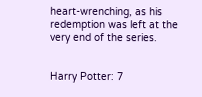heart-wrenching, as his redemption was left at the very end of the series.


Harry Potter: 7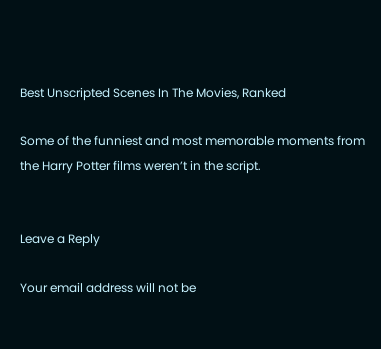Best Unscripted Scenes In The Movies, Ranked

Some of the funniest and most memorable moments from the Harry Potter films weren’t in the script.


Leave a Reply

Your email address will not be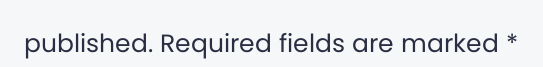published. Required fields are marked *